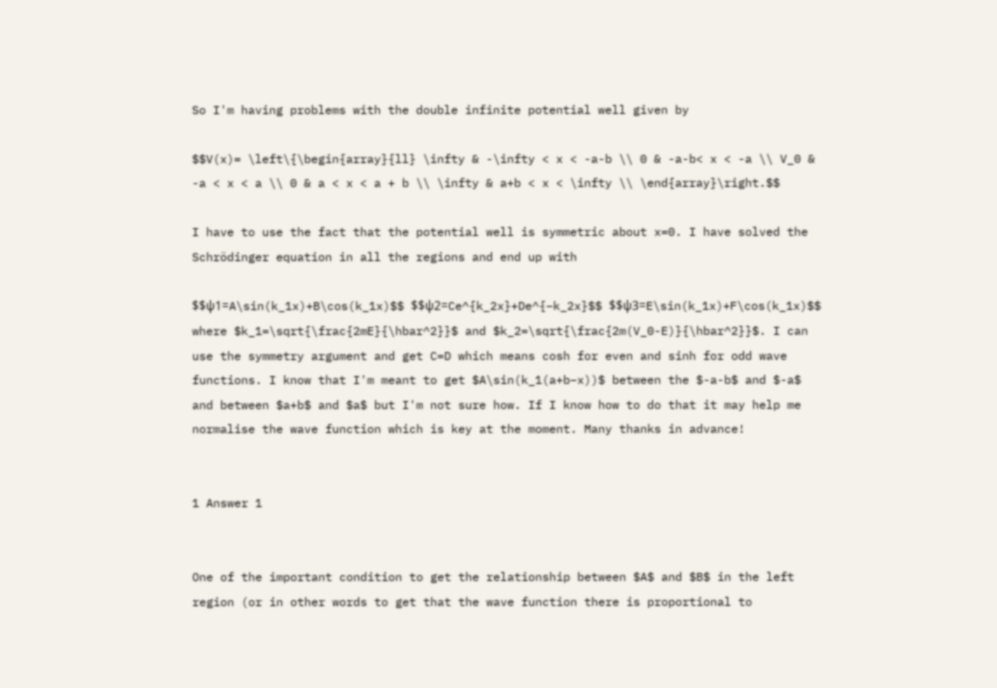So I'm having problems with the double infinite potential well given by

$$V(x)= \left\{\begin{array}{ll} \infty & -\infty < x < -a-b \\ 0 & -a-b< x < -a \\ V_0 & -a < x < a \\ 0 & a < x < a + b \\ \infty & a+b < x < \infty \\ \end{array}\right.$$

I have to use the fact that the potential well is symmetric about x=0. I have solved the Schrödinger equation in all the regions and end up with

$$ψ1=A\sin(k_1x)+B\cos(k_1x)$$ $$ψ2=Ce^{k_2x}+De^{−k_2x}$$ $$ψ3=E\sin(k_1x)+F\cos(k_1x)$$ where $k_1=\sqrt{\frac{2mE}{\hbar^2}}$ and $k_2=\sqrt{\frac{2m(V_0-E)}{\hbar^2}}$. I can use the symmetry argument and get C=D which means cosh for even and sinh for odd wave functions. I know that I'm meant to get $A\sin(k_1(a+b−x))$ between the $-a-b$ and $-a$ and between $a+b$ and $a$ but I'm not sure how. If I know how to do that it may help me normalise the wave function which is key at the moment. Many thanks in advance!


1 Answer 1


One of the important condition to get the relationship between $A$ and $B$ in the left region (or in other words to get that the wave function there is proportional to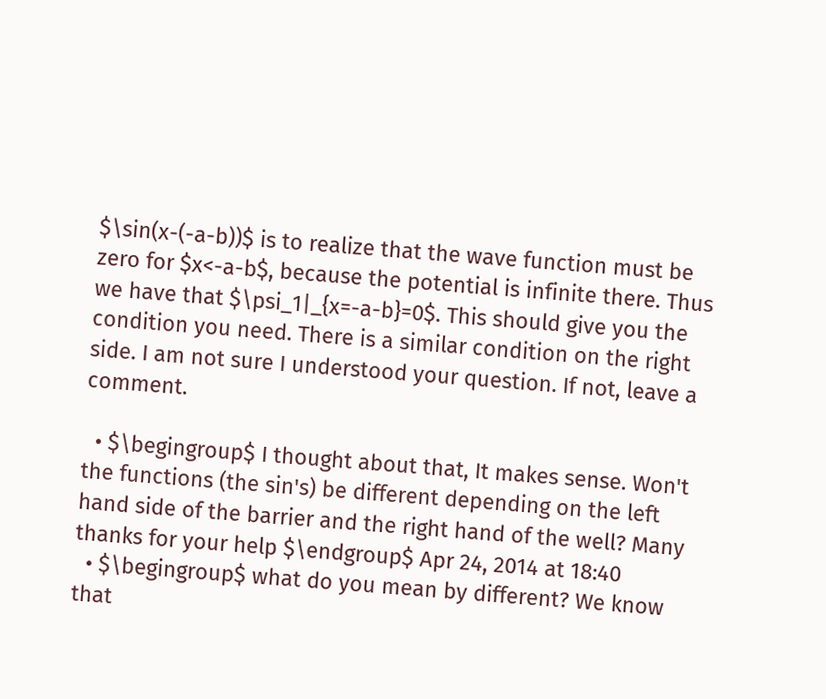$\sin(x-(-a-b))$ is to realize that the wave function must be zero for $x<-a-b$, because the potential is infinite there. Thus we have that $\psi_1|_{x=-a-b}=0$. This should give you the condition you need. There is a similar condition on the right side. I am not sure I understood your question. If not, leave a comment.

  • $\begingroup$ I thought about that, It makes sense. Won't the functions (the sin's) be different depending on the left hand side of the barrier and the right hand of the well? Many thanks for your help $\endgroup$ Apr 24, 2014 at 18:40
  • $\begingroup$ what do you mean by different? We know that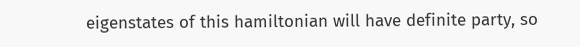eigenstates of this hamiltonian will have definite party, so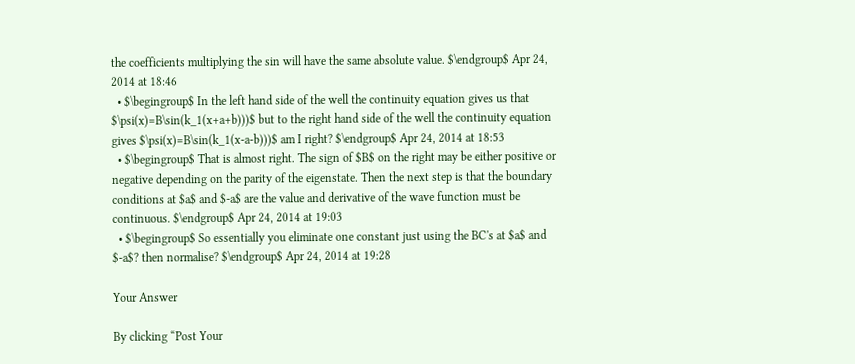the coefficients multiplying the sin will have the same absolute value. $\endgroup$ Apr 24, 2014 at 18:46
  • $\begingroup$ In the left hand side of the well the continuity equation gives us that $\psi(x)=B\sin(k_1(x+a+b)))$ but to the right hand side of the well the continuity equation gives $\psi(x)=B\sin(k_1(x-a-b)))$ am I right? $\endgroup$ Apr 24, 2014 at 18:53
  • $\begingroup$ That is almost right. The sign of $B$ on the right may be either positive or negative depending on the parity of the eigenstate. Then the next step is that the boundary conditions at $a$ and $-a$ are the value and derivative of the wave function must be continuous. $\endgroup$ Apr 24, 2014 at 19:03
  • $\begingroup$ So essentially you eliminate one constant just using the BC's at $a$ and $-a$? then normalise? $\endgroup$ Apr 24, 2014 at 19:28

Your Answer

By clicking “Post Your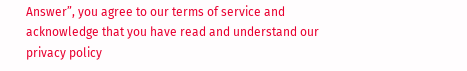Answer”, you agree to our terms of service and acknowledge that you have read and understand our privacy policy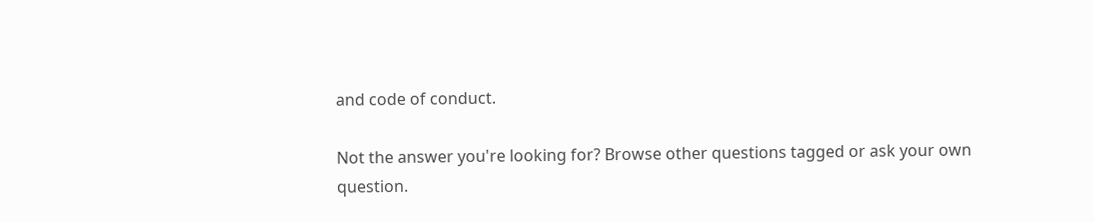and code of conduct.

Not the answer you're looking for? Browse other questions tagged or ask your own question.